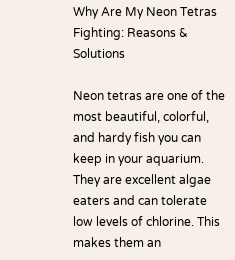Why Are My Neon Tetras Fighting: Reasons & Solutions

Neon tetras are one of the most beautiful, colorful, and hardy fish you can keep in your aquarium. They are excellent algae eaters and can tolerate low levels of chlorine. This makes them an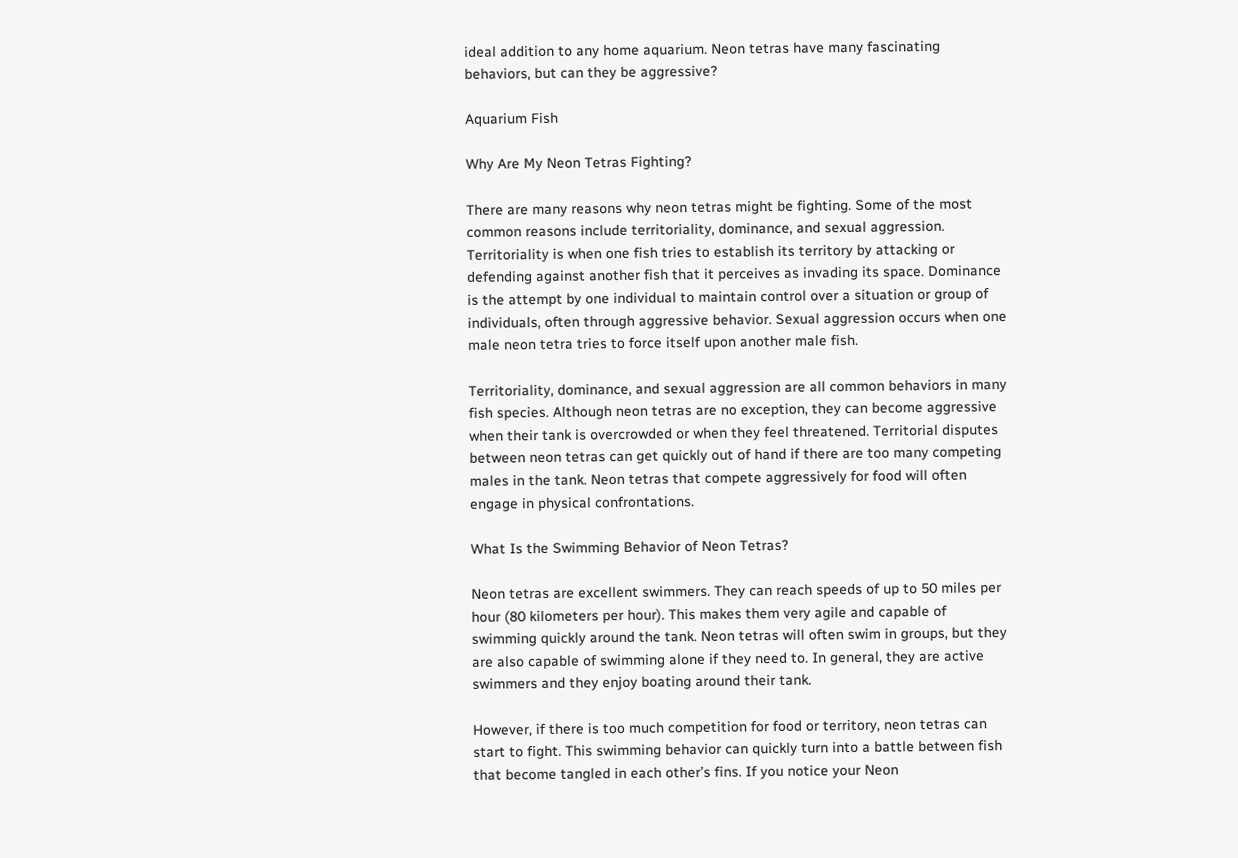ideal addition to any home aquarium. Neon tetras have many fascinating behaviors, but can they be aggressive?

Aquarium Fish

Why Are My Neon Tetras Fighting?

There are many reasons why neon tetras might be fighting. Some of the most common reasons include territoriality, dominance, and sexual aggression. Territoriality is when one fish tries to establish its territory by attacking or defending against another fish that it perceives as invading its space. Dominance is the attempt by one individual to maintain control over a situation or group of individuals, often through aggressive behavior. Sexual aggression occurs when one male neon tetra tries to force itself upon another male fish.

Territoriality, dominance, and sexual aggression are all common behaviors in many fish species. Although neon tetras are no exception, they can become aggressive when their tank is overcrowded or when they feel threatened. Territorial disputes between neon tetras can get quickly out of hand if there are too many competing males in the tank. Neon tetras that compete aggressively for food will often engage in physical confrontations.

What Is the Swimming Behavior of Neon Tetras?

Neon tetras are excellent swimmers. They can reach speeds of up to 50 miles per hour (80 kilometers per hour). This makes them very agile and capable of swimming quickly around the tank. Neon tetras will often swim in groups, but they are also capable of swimming alone if they need to. In general, they are active swimmers and they enjoy boating around their tank.

However, if there is too much competition for food or territory, neon tetras can start to fight. This swimming behavior can quickly turn into a battle between fish that become tangled in each other’s fins. If you notice your Neon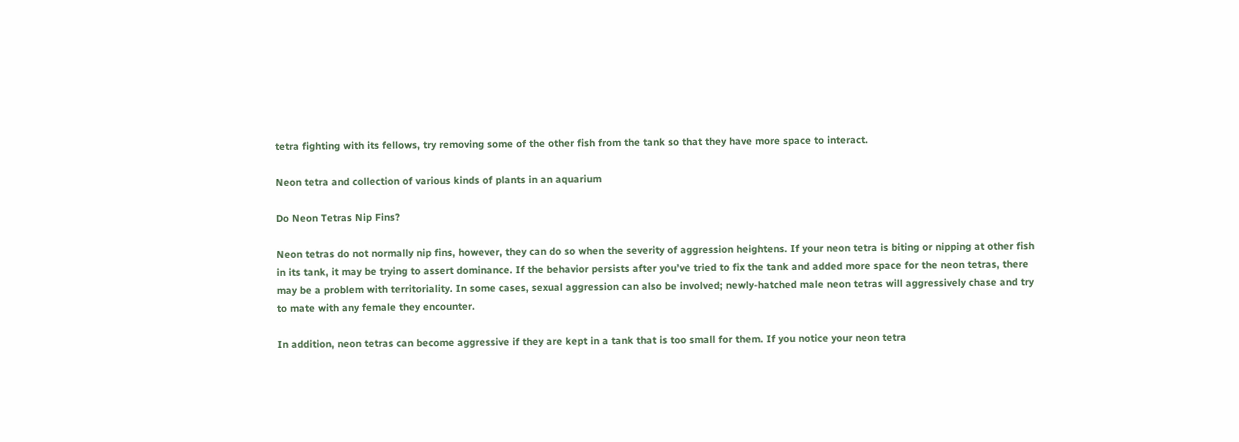tetra fighting with its fellows, try removing some of the other fish from the tank so that they have more space to interact.

Neon tetra and collection of various kinds of plants in an aquarium

Do Neon Tetras Nip Fins?

Neon tetras do not normally nip fins, however, they can do so when the severity of aggression heightens. If your neon tetra is biting or nipping at other fish in its tank, it may be trying to assert dominance. If the behavior persists after you’ve tried to fix the tank and added more space for the neon tetras, there may be a problem with territoriality. In some cases, sexual aggression can also be involved; newly-hatched male neon tetras will aggressively chase and try to mate with any female they encounter.

In addition, neon tetras can become aggressive if they are kept in a tank that is too small for them. If you notice your neon tetra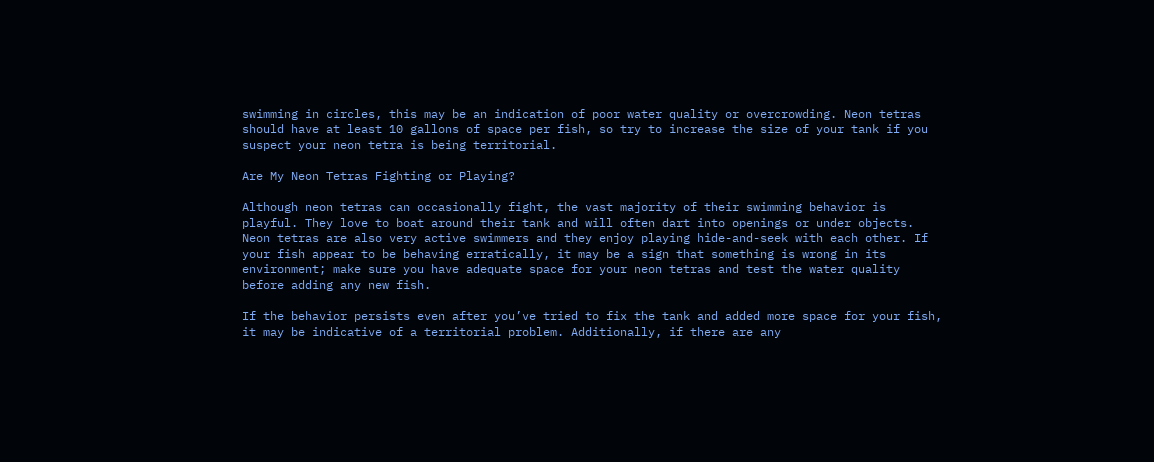swimming in circles, this may be an indication of poor water quality or overcrowding. Neon tetras should have at least 10 gallons of space per fish, so try to increase the size of your tank if you suspect your neon tetra is being territorial.

Are My Neon Tetras Fighting or Playing?

Although neon tetras can occasionally fight, the vast majority of their swimming behavior is playful. They love to boat around their tank and will often dart into openings or under objects. Neon tetras are also very active swimmers and they enjoy playing hide-and-seek with each other. If your fish appear to be behaving erratically, it may be a sign that something is wrong in its environment; make sure you have adequate space for your neon tetras and test the water quality before adding any new fish.

If the behavior persists even after you’ve tried to fix the tank and added more space for your fish, it may be indicative of a territorial problem. Additionally, if there are any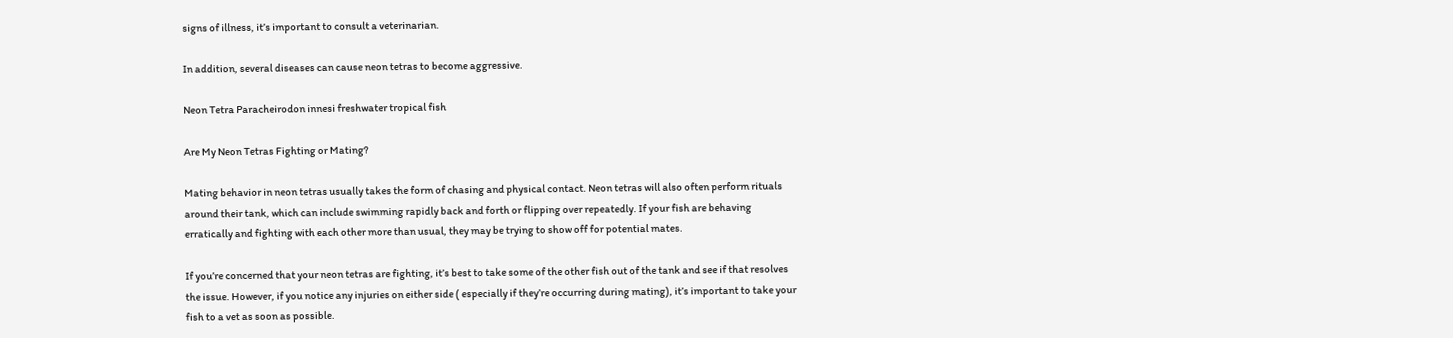signs of illness, it’s important to consult a veterinarian.

In addition, several diseases can cause neon tetras to become aggressive.

Neon Tetra Paracheirodon innesi freshwater tropical fish

Are My Neon Tetras Fighting or Mating?

Mating behavior in neon tetras usually takes the form of chasing and physical contact. Neon tetras will also often perform rituals around their tank, which can include swimming rapidly back and forth or flipping over repeatedly. If your fish are behaving erratically and fighting with each other more than usual, they may be trying to show off for potential mates.

If you’re concerned that your neon tetras are fighting, it’s best to take some of the other fish out of the tank and see if that resolves the issue. However, if you notice any injuries on either side ( especially if they’re occurring during mating), it’s important to take your fish to a vet as soon as possible.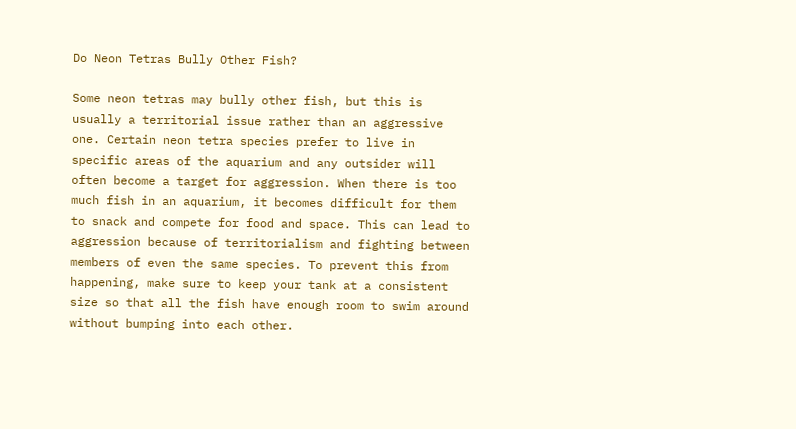Do Neon Tetras Bully Other Fish?

Some neon tetras may bully other fish, but this is usually a territorial issue rather than an aggressive one. Certain neon tetra species prefer to live in specific areas of the aquarium and any outsider will often become a target for aggression. When there is too much fish in an aquarium, it becomes difficult for them to snack and compete for food and space. This can lead to aggression because of territorialism and fighting between members of even the same species. To prevent this from happening, make sure to keep your tank at a consistent size so that all the fish have enough room to swim around without bumping into each other.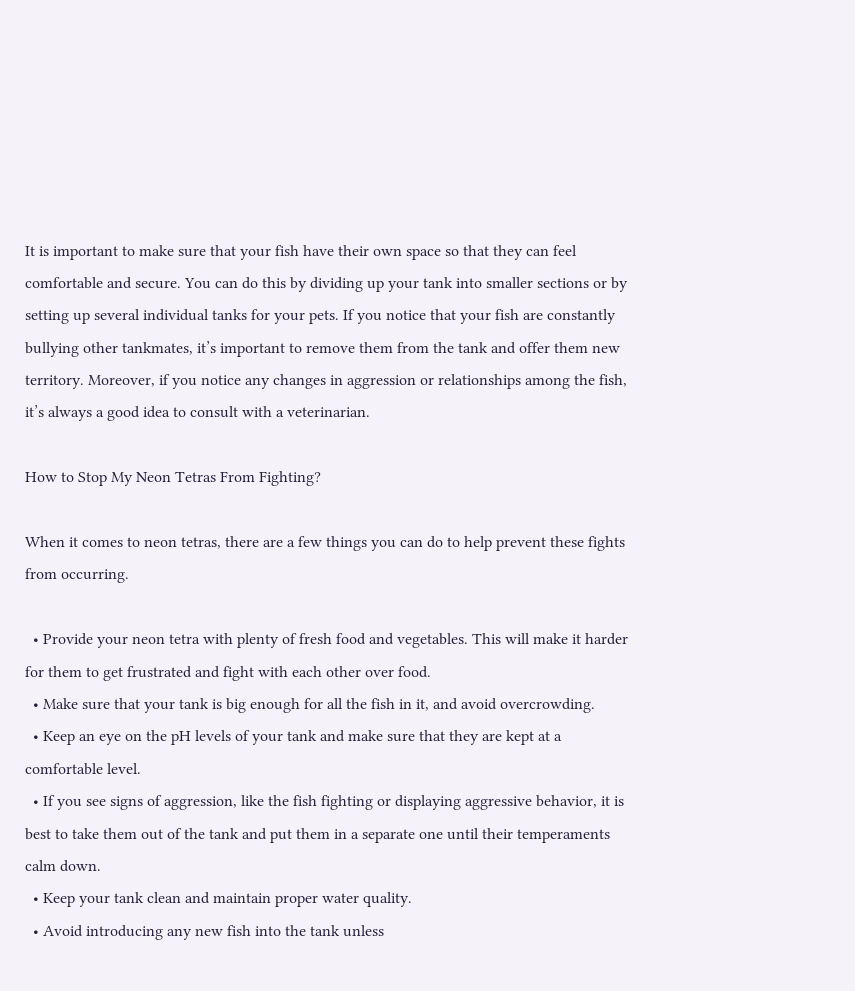It is important to make sure that your fish have their own space so that they can feel comfortable and secure. You can do this by dividing up your tank into smaller sections or by setting up several individual tanks for your pets. If you notice that your fish are constantly bullying other tankmates, it’s important to remove them from the tank and offer them new territory. Moreover, if you notice any changes in aggression or relationships among the fish, it’s always a good idea to consult with a veterinarian.

How to Stop My Neon Tetras From Fighting?

When it comes to neon tetras, there are a few things you can do to help prevent these fights from occurring.

  • Provide your neon tetra with plenty of fresh food and vegetables. This will make it harder for them to get frustrated and fight with each other over food.
  • Make sure that your tank is big enough for all the fish in it, and avoid overcrowding.
  • Keep an eye on the pH levels of your tank and make sure that they are kept at a comfortable level.
  • If you see signs of aggression, like the fish fighting or displaying aggressive behavior, it is best to take them out of the tank and put them in a separate one until their temperaments calm down.
  • Keep your tank clean and maintain proper water quality.
  • Avoid introducing any new fish into the tank unless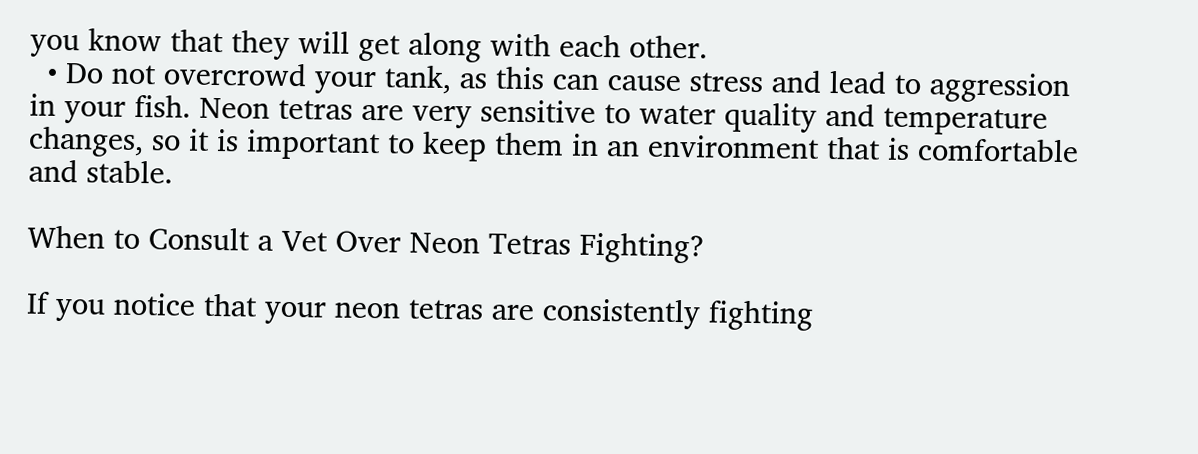you know that they will get along with each other.
  • Do not overcrowd your tank, as this can cause stress and lead to aggression in your fish. Neon tetras are very sensitive to water quality and temperature changes, so it is important to keep them in an environment that is comfortable and stable.

When to Consult a Vet Over Neon Tetras Fighting?

If you notice that your neon tetras are consistently fighting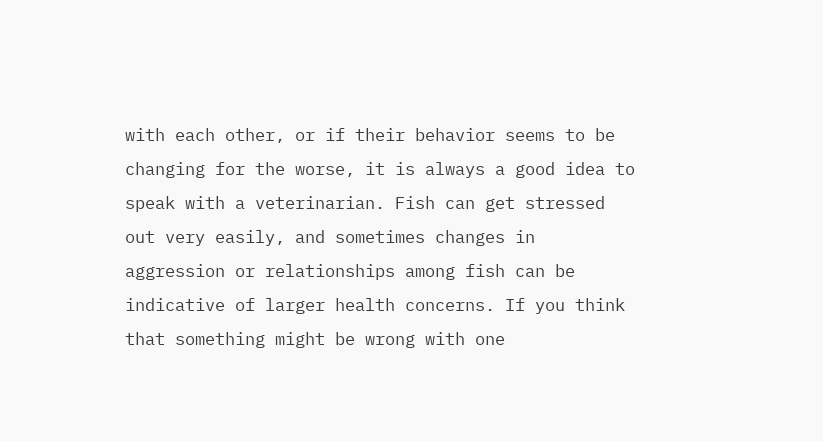with each other, or if their behavior seems to be changing for the worse, it is always a good idea to speak with a veterinarian. Fish can get stressed out very easily, and sometimes changes in aggression or relationships among fish can be indicative of larger health concerns. If you think that something might be wrong with one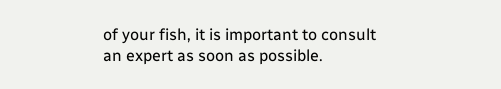of your fish, it is important to consult an expert as soon as possible.